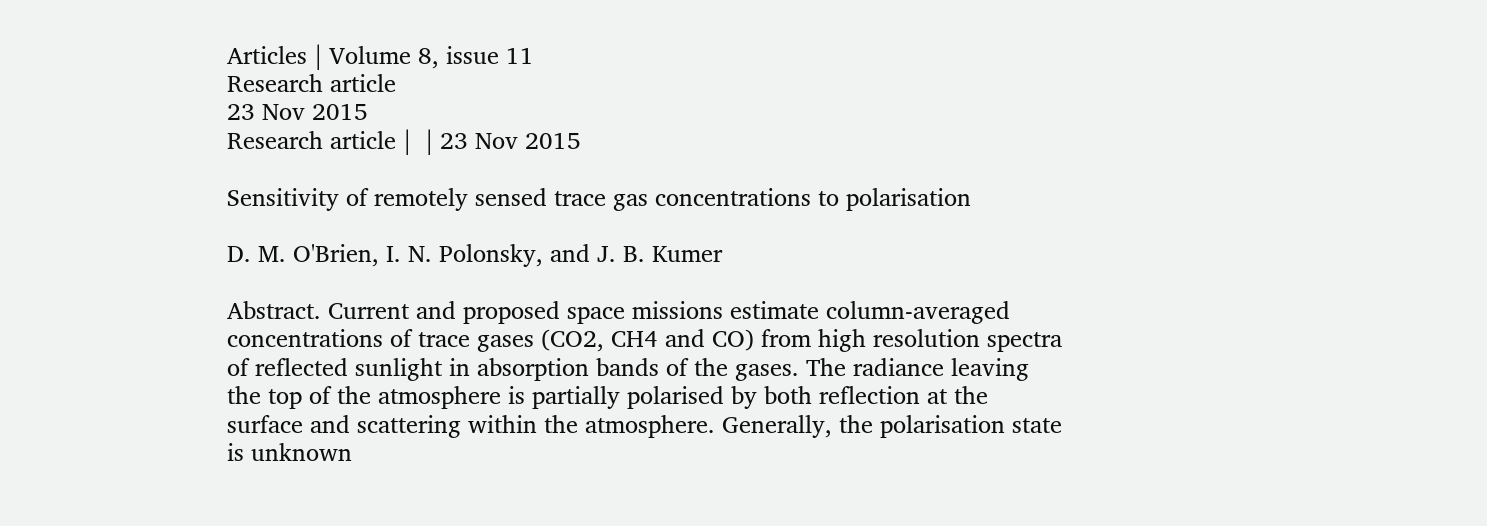Articles | Volume 8, issue 11
Research article
23 Nov 2015
Research article |  | 23 Nov 2015

Sensitivity of remotely sensed trace gas concentrations to polarisation

D. M. O'Brien, I. N. Polonsky, and J. B. Kumer

Abstract. Current and proposed space missions estimate column-averaged concentrations of trace gases (CO2, CH4 and CO) from high resolution spectra of reflected sunlight in absorption bands of the gases. The radiance leaving the top of the atmosphere is partially polarised by both reflection at the surface and scattering within the atmosphere. Generally, the polarisation state is unknown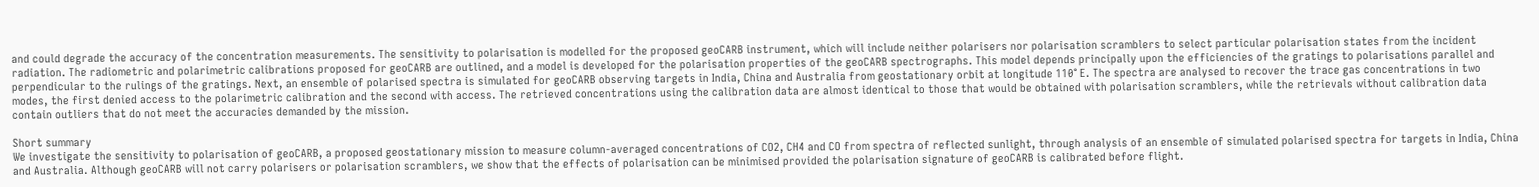and could degrade the accuracy of the concentration measurements. The sensitivity to polarisation is modelled for the proposed geoCARB instrument, which will include neither polarisers nor polarisation scramblers to select particular polarisation states from the incident radiation. The radiometric and polarimetric calibrations proposed for geoCARB are outlined, and a model is developed for the polarisation properties of the geoCARB spectrographs. This model depends principally upon the efficiencies of the gratings to polarisations parallel and perpendicular to the rulings of the gratings. Next, an ensemble of polarised spectra is simulated for geoCARB observing targets in India, China and Australia from geostationary orbit at longitude 110° E. The spectra are analysed to recover the trace gas concentrations in two modes, the first denied access to the polarimetric calibration and the second with access. The retrieved concentrations using the calibration data are almost identical to those that would be obtained with polarisation scramblers, while the retrievals without calibration data contain outliers that do not meet the accuracies demanded by the mission.

Short summary
We investigate the sensitivity to polarisation of geoCARB, a proposed geostationary mission to measure column-averaged concentrations of CO2, CH4 and CO from spectra of reflected sunlight, through analysis of an ensemble of simulated polarised spectra for targets in India, China and Australia. Although geoCARB will not carry polarisers or polarisation scramblers, we show that the effects of polarisation can be minimised provided the polarisation signature of geoCARB is calibrated before flight.